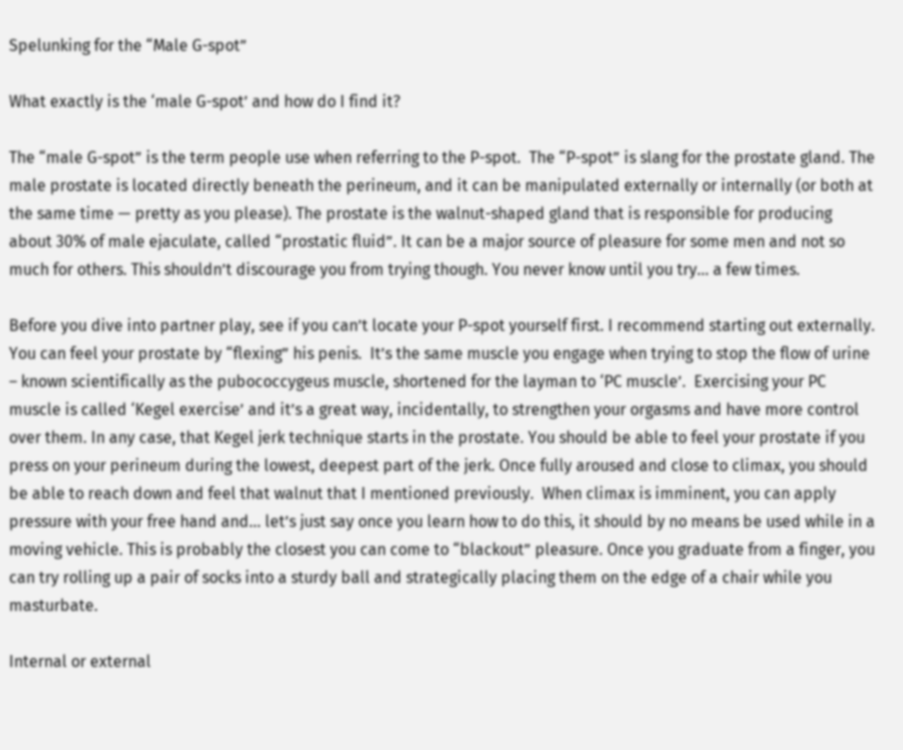Spelunking for the “Male G-spot”

What exactly is the ‘male G-spot’ and how do I find it?

The “male G-spot” is the term people use when referring to the P-spot.  The “P-spot” is slang for the prostate gland. The male prostate is located directly beneath the perineum, and it can be manipulated externally or internally (or both at the same time — pretty as you please). The prostate is the walnut-shaped gland that is responsible for producing about 30% of male ejaculate, called “prostatic fluid”. It can be a major source of pleasure for some men and not so much for others. This shouldn’t discourage you from trying though. You never know until you try… a few times.

Before you dive into partner play, see if you can’t locate your P-spot yourself first. I recommend starting out externally. You can feel your prostate by “flexing” his penis.  It’s the same muscle you engage when trying to stop the flow of urine – known scientifically as the pubococcygeus muscle, shortened for the layman to ‘PC muscle’.  Exercising your PC muscle is called ‘Kegel exercise’ and it’s a great way, incidentally, to strengthen your orgasms and have more control over them. In any case, that Kegel jerk technique starts in the prostate. You should be able to feel your prostate if you press on your perineum during the lowest, deepest part of the jerk. Once fully aroused and close to climax, you should be able to reach down and feel that walnut that I mentioned previously.  When climax is imminent, you can apply pressure with your free hand and… let’s just say once you learn how to do this, it should by no means be used while in a moving vehicle. This is probably the closest you can come to “blackout” pleasure. Once you graduate from a finger, you can try rolling up a pair of socks into a sturdy ball and strategically placing them on the edge of a chair while you masturbate.

Internal or external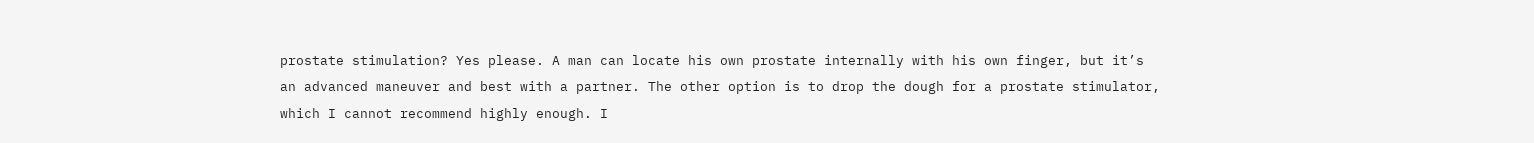prostate stimulation? Yes please. A man can locate his own prostate internally with his own finger, but it’s an advanced maneuver and best with a partner. The other option is to drop the dough for a prostate stimulator, which I cannot recommend highly enough. I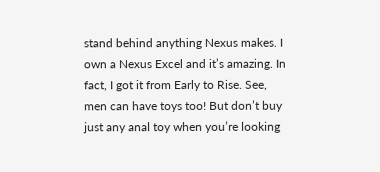stand behind anything Nexus makes. I own a Nexus Excel and it’s amazing. In fact, I got it from Early to Rise. See, men can have toys too! But don’t buy just any anal toy when you’re looking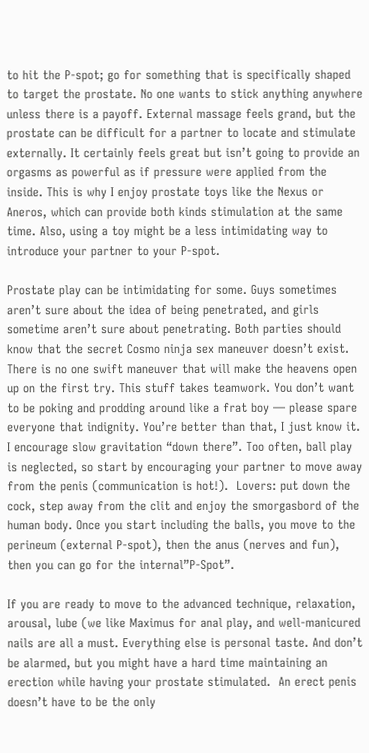to hit the P-spot; go for something that is specifically shaped to target the prostate. No one wants to stick anything anywhere unless there is a payoff. External massage feels grand, but the prostate can be difficult for a partner to locate and stimulate externally. It certainly feels great but isn’t going to provide an orgasms as powerful as if pressure were applied from the inside. This is why I enjoy prostate toys like the Nexus or Aneros, which can provide both kinds stimulation at the same time. Also, using a toy might be a less intimidating way to introduce your partner to your P-spot.

Prostate play can be intimidating for some. Guys sometimes aren’t sure about the idea of being penetrated, and girls sometime aren’t sure about penetrating. Both parties should know that the secret Cosmo ninja sex maneuver doesn’t exist. There is no one swift maneuver that will make the heavens open up on the first try. This stuff takes teamwork. You don’t want to be poking and prodding around like a frat boy — please spare everyone that indignity. You’re better than that, I just know it. I encourage slow gravitation “down there”. Too often, ball play is neglected, so start by encouraging your partner to move away from the penis (communication is hot!).  Lovers: put down the cock, step away from the clit and enjoy the smorgasbord of the human body. Once you start including the balls, you move to the perineum (external P-spot), then the anus (nerves and fun), then you can go for the internal”P-Spot”.

If you are ready to move to the advanced technique, relaxation, arousal, lube (we like Maximus for anal play, and well-manicured nails are all a must. Everything else is personal taste. And don’t be alarmed, but you might have a hard time maintaining an erection while having your prostate stimulated.  An erect penis doesn’t have to be the only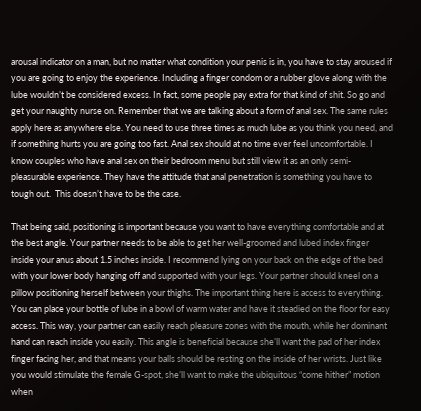arousal indicator on a man, but no matter what condition your penis is in, you have to stay aroused if you are going to enjoy the experience. Including a finger condom or a rubber glove along with the lube wouldn’t be considered excess. In fact, some people pay extra for that kind of shit. So go and get your naughty nurse on. Remember that we are talking about a form of anal sex. The same rules apply here as anywhere else. You need to use three times as much lube as you think you need, and if something hurts you are going too fast. Anal sex should at no time ever feel uncomfortable. I know couples who have anal sex on their bedroom menu but still view it as an only semi-pleasurable experience. They have the attitude that anal penetration is something you have to tough out.  This doesn’t have to be the case.

That being said, positioning is important because you want to have everything comfortable and at the best angle. Your partner needs to be able to get her well-groomed and lubed index finger inside your anus about 1.5 inches inside. I recommend lying on your back on the edge of the bed with your lower body hanging off and supported with your legs. Your partner should kneel on a pillow positioning herself between your thighs. The important thing here is access to everything. You can place your bottle of lube in a bowl of warm water and have it steadied on the floor for easy access. This way, your partner can easily reach pleasure zones with the mouth, while her dominant hand can reach inside you easily. This angle is beneficial because she’ll want the pad of her index finger facing her, and that means your balls should be resting on the inside of her wrists. Just like you would stimulate the female G-spot, she’ll want to make the ubiquitous “come hither” motion when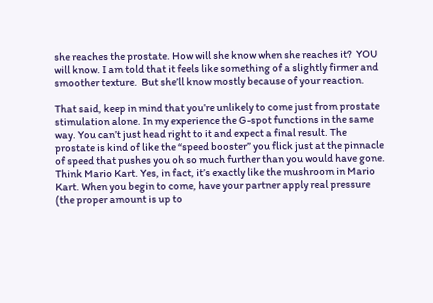she reaches the prostate. How will she know when she reaches it?  YOU will know. I am told that it feels like something of a slightly firmer and smoother texture.  But she’ll know mostly because of your reaction.

That said, keep in mind that you’re unlikely to come just from prostate stimulation alone. In my experience the G-spot functions in the same way. You can’t just head right to it and expect a final result. The prostate is kind of like the “speed booster” you flick just at the pinnacle of speed that pushes you oh so much further than you would have gone. Think Mario Kart. Yes, in fact, it’s exactly like the mushroom in Mario Kart. When you begin to come, have your partner apply real pressure (the proper amount is up to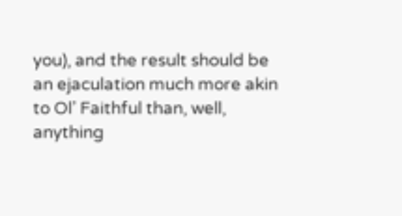you), and the result should be an ejaculation much more akin to Ol’ Faithful than, well, anything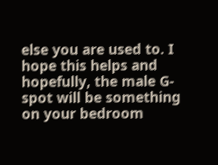else you are used to. I hope this helps and hopefully, the male G-spot will be something on your bedroom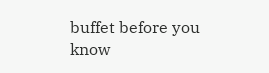buffet before you know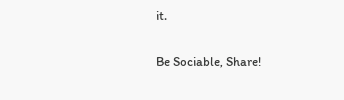it.

Be Sociable, Share!